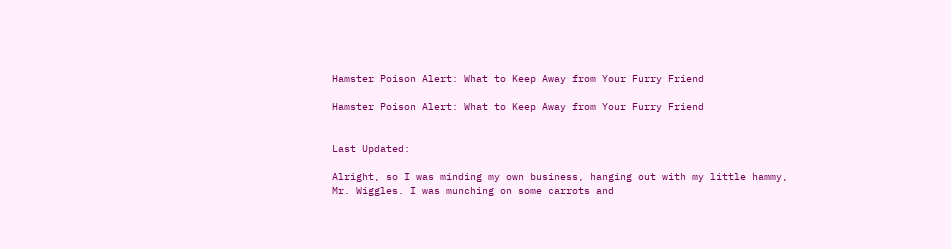Hamster Poison Alert: What to Keep Away from Your Furry Friend

Hamster Poison Alert: What to Keep Away from Your Furry Friend


Last Updated:

Alright, so I was minding my own business, hanging out with my little hammy, Mr. Wiggles. I was munching on some carrots and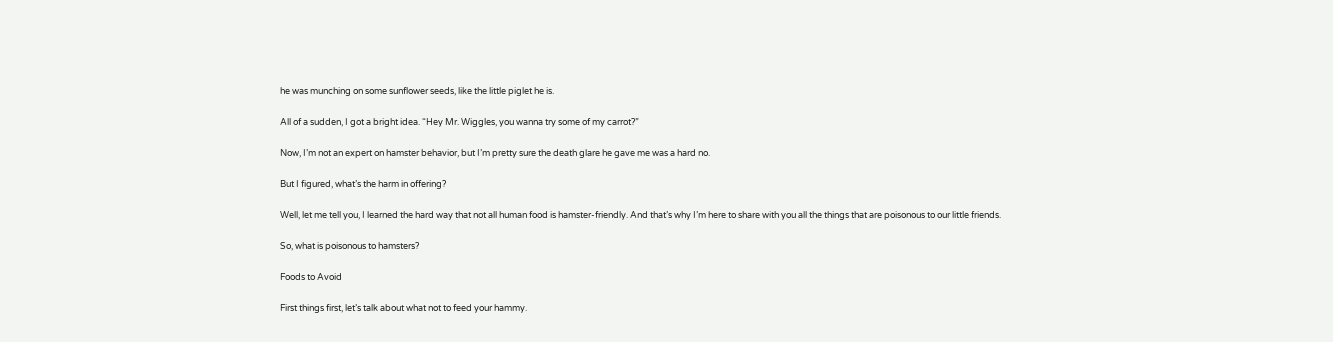he was munching on some sunflower seeds, like the little piglet he is.

All of a sudden, I got a bright idea. “Hey Mr. Wiggles, you wanna try some of my carrot?”

Now, I’m not an expert on hamster behavior, but I’m pretty sure the death glare he gave me was a hard no.

But I figured, what’s the harm in offering?

Well, let me tell you, I learned the hard way that not all human food is hamster-friendly. And that’s why I’m here to share with you all the things that are poisonous to our little friends.

So, what is poisonous to hamsters?

Foods to Avoid

First things first, let’s talk about what not to feed your hammy.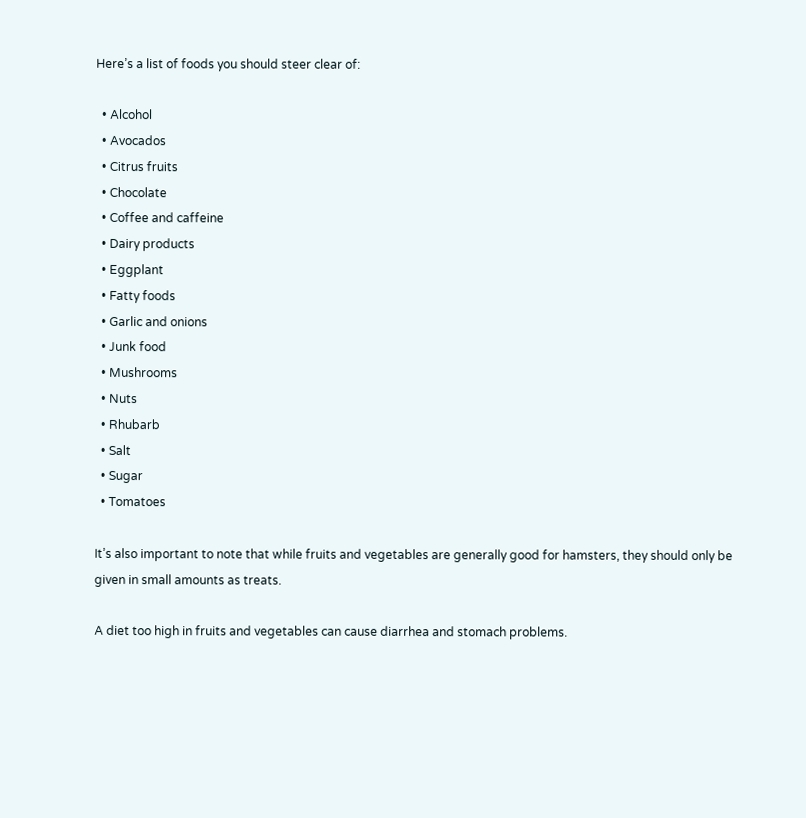Here’s a list of foods you should steer clear of:

  • Alcohol
  • Avocados
  • Citrus fruits
  • Chocolate
  • Coffee and caffeine
  • Dairy products
  • Eggplant
  • Fatty foods
  • Garlic and onions
  • Junk food
  • Mushrooms
  • Nuts
  • Rhubarb
  • Salt
  • Sugar
  • Tomatoes

It’s also important to note that while fruits and vegetables are generally good for hamsters, they should only be given in small amounts as treats.

A diet too high in fruits and vegetables can cause diarrhea and stomach problems.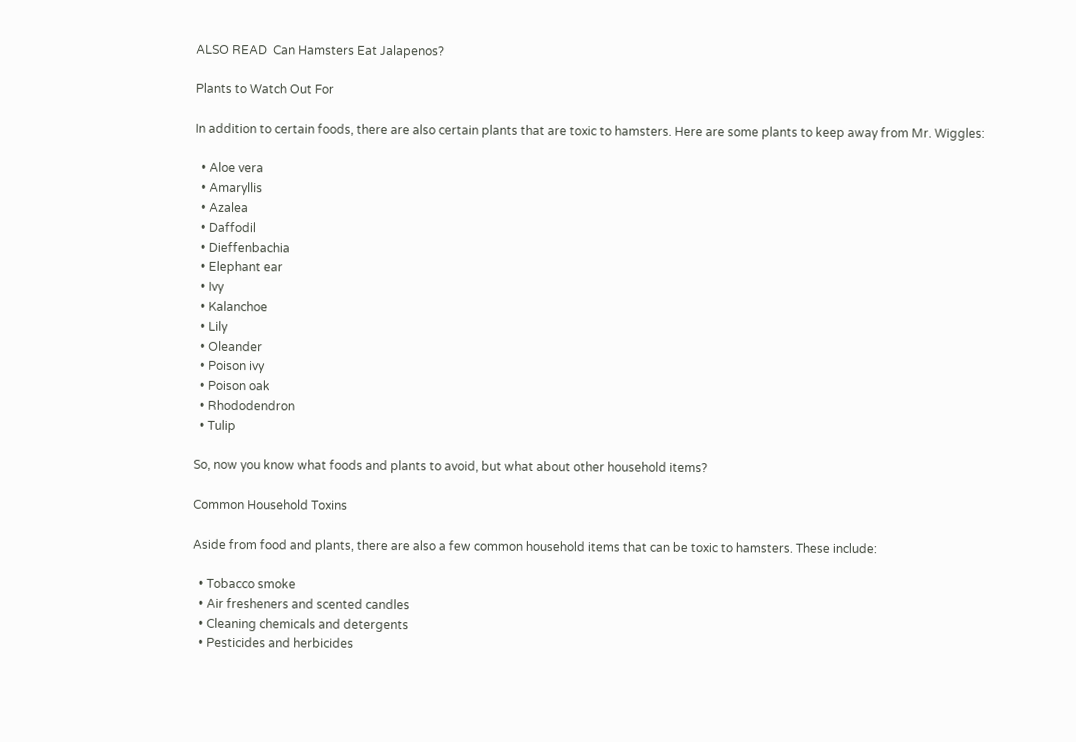ALSO READ  Can Hamsters Eat Jalapenos?

Plants to Watch Out For

In addition to certain foods, there are also certain plants that are toxic to hamsters. Here are some plants to keep away from Mr. Wiggles:

  • Aloe vera
  • Amaryllis
  • Azalea
  • Daffodil
  • Dieffenbachia
  • Elephant ear
  • Ivy
  • Kalanchoe
  • Lily
  • Oleander
  • Poison ivy
  • Poison oak
  • Rhododendron
  • Tulip

So, now you know what foods and plants to avoid, but what about other household items?

Common Household Toxins

Aside from food and plants, there are also a few common household items that can be toxic to hamsters. These include:

  • Tobacco smoke
  • Air fresheners and scented candles
  • Cleaning chemicals and detergents
  • Pesticides and herbicides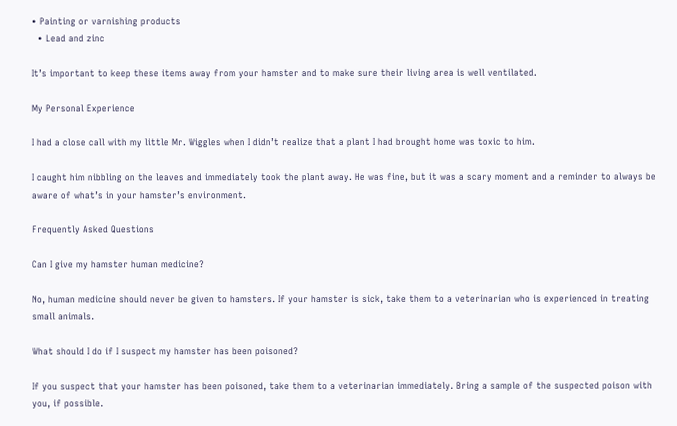• Painting or varnishing products
  • Lead and zinc

It’s important to keep these items away from your hamster and to make sure their living area is well ventilated.

My Personal Experience

I had a close call with my little Mr. Wiggles when I didn’t realize that a plant I had brought home was toxic to him.

I caught him nibbling on the leaves and immediately took the plant away. He was fine, but it was a scary moment and a reminder to always be aware of what’s in your hamster’s environment.

Frequently Asked Questions

Can I give my hamster human medicine?

No, human medicine should never be given to hamsters. If your hamster is sick, take them to a veterinarian who is experienced in treating small animals.

What should I do if I suspect my hamster has been poisoned?

If you suspect that your hamster has been poisoned, take them to a veterinarian immediately. Bring a sample of the suspected poison with you, if possible.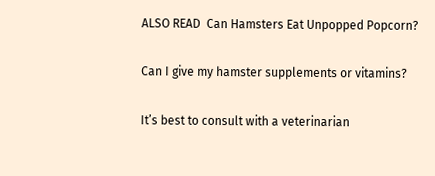ALSO READ  Can Hamsters Eat Unpopped Popcorn?

Can I give my hamster supplements or vitamins?

It’s best to consult with a veterinarian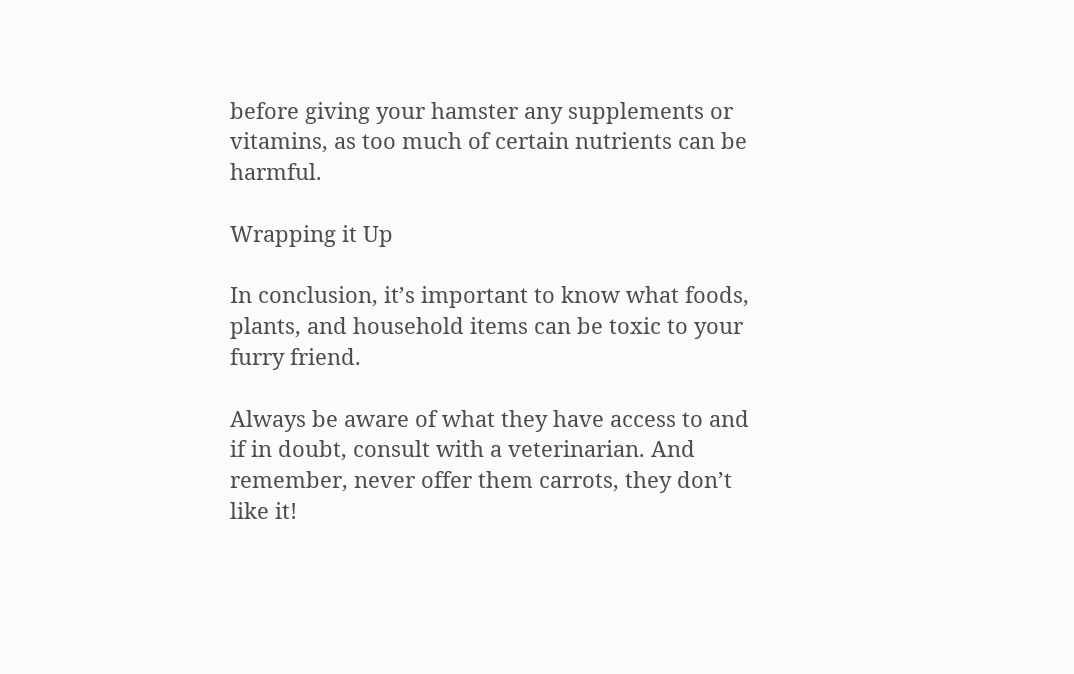before giving your hamster any supplements or vitamins, as too much of certain nutrients can be harmful.

Wrapping it Up

In conclusion, it’s important to know what foods, plants, and household items can be toxic to your furry friend.

Always be aware of what they have access to and if in doubt, consult with a veterinarian. And remember, never offer them carrots, they don’t like it!